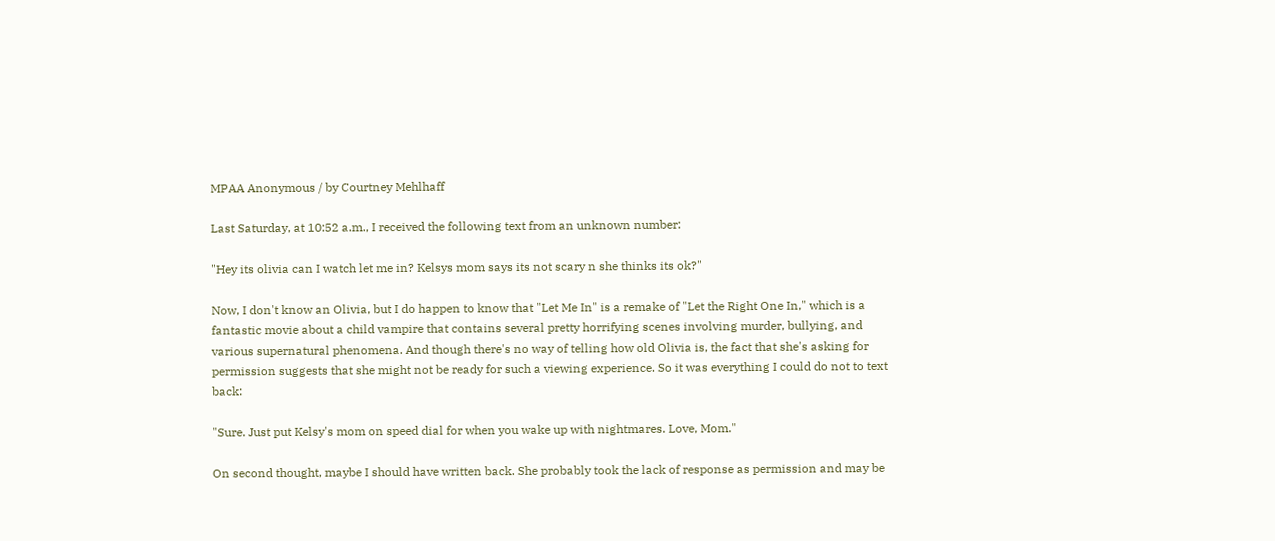MPAA Anonymous / by Courtney Mehlhaff

Last Saturday, at 10:52 a.m., I received the following text from an unknown number:

"Hey its olivia can I watch let me in? Kelsys mom says its not scary n she thinks its ok?"

Now, I don't know an Olivia, but I do happen to know that "Let Me In" is a remake of "Let the Right One In," which is a fantastic movie about a child vampire that contains several pretty horrifying scenes involving murder, bullying, and various supernatural phenomena. And though there's no way of telling how old Olivia is, the fact that she's asking for permission suggests that she might not be ready for such a viewing experience. So it was everything I could do not to text back:

"Sure. Just put Kelsy's mom on speed dial for when you wake up with nightmares. Love, Mom."

On second thought, maybe I should have written back. She probably took the lack of response as permission and may be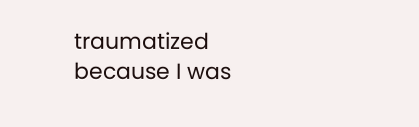traumatized because I was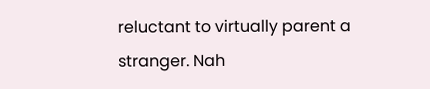reluctant to virtually parent a stranger. Nah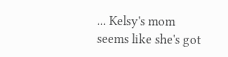... Kelsy's mom seems like she's got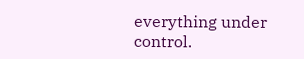everything under control.